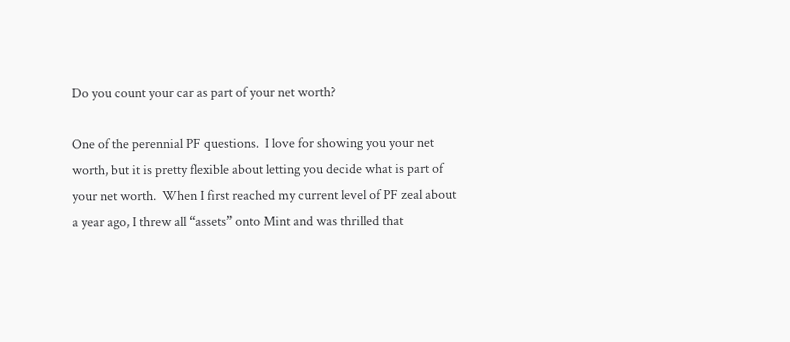Do you count your car as part of your net worth?

One of the perennial PF questions.  I love for showing you your net worth, but it is pretty flexible about letting you decide what is part of your net worth.  When I first reached my current level of PF zeal about a year ago, I threw all “assets” onto Mint and was thrilled that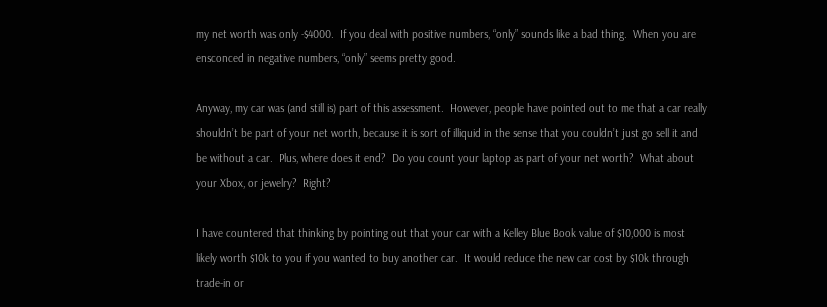my net worth was only -$4000.  If you deal with positive numbers, “only” sounds like a bad thing.  When you are ensconced in negative numbers, “only” seems pretty good.

Anyway, my car was (and still is) part of this assessment.  However, people have pointed out to me that a car really shouldn’t be part of your net worth, because it is sort of illiquid in the sense that you couldn’t just go sell it and be without a car.  Plus, where does it end?  Do you count your laptop as part of your net worth?  What about your Xbox, or jewelry?  Right?

I have countered that thinking by pointing out that your car with a Kelley Blue Book value of $10,000 is most likely worth $10k to you if you wanted to buy another car.  It would reduce the new car cost by $10k through trade-in or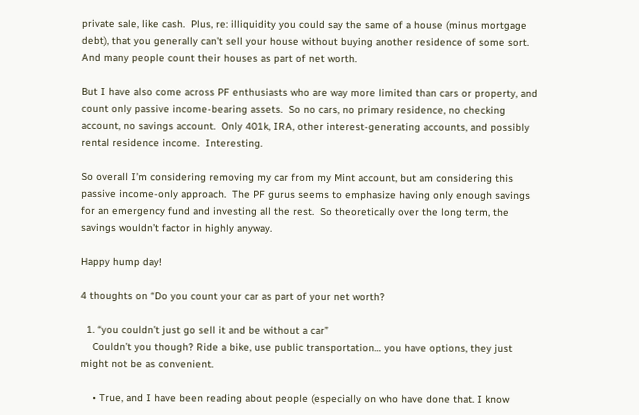private sale, like cash.  Plus, re: illiquidity you could say the same of a house (minus mortgage debt), that you generally can’t sell your house without buying another residence of some sort.  And many people count their houses as part of net worth.

But I have also come across PF enthusiasts who are way more limited than cars or property, and count only passive income-bearing assets.  So no cars, no primary residence, no checking account, no savings account.  Only 401k, IRA, other interest-generating accounts, and possibly rental residence income.  Interesting.

So overall I’m considering removing my car from my Mint account, but am considering this passive income-only approach.  The PF gurus seems to emphasize having only enough savings for an emergency fund and investing all the rest.  So theoretically over the long term, the savings wouldn’t factor in highly anyway.

Happy hump day!

4 thoughts on “Do you count your car as part of your net worth?

  1. “you couldn’t just go sell it and be without a car”
    Couldn’t you though? Ride a bike, use public transportation… you have options, they just might not be as convenient.

    • True, and I have been reading about people (especially on who have done that. I know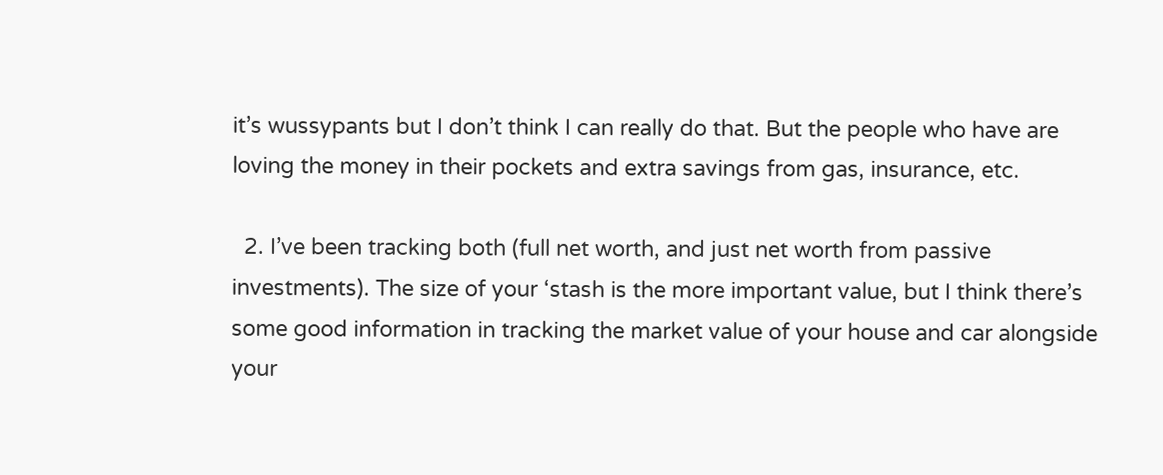it’s wussypants but I don’t think I can really do that. But the people who have are loving the money in their pockets and extra savings from gas, insurance, etc.

  2. I’ve been tracking both (full net worth, and just net worth from passive investments). The size of your ‘stash is the more important value, but I think there’s some good information in tracking the market value of your house and car alongside your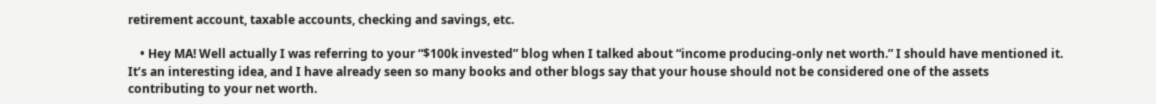retirement account, taxable accounts, checking and savings, etc.

    • Hey MA! Well actually I was referring to your “$100k invested” blog when I talked about “income producing-only net worth.” I should have mentioned it. It’s an interesting idea, and I have already seen so many books and other blogs say that your house should not be considered one of the assets contributing to your net worth.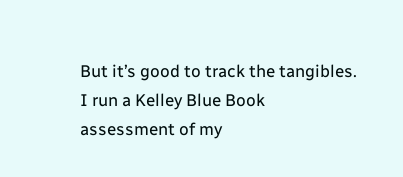But it’s good to track the tangibles. I run a Kelley Blue Book assessment of my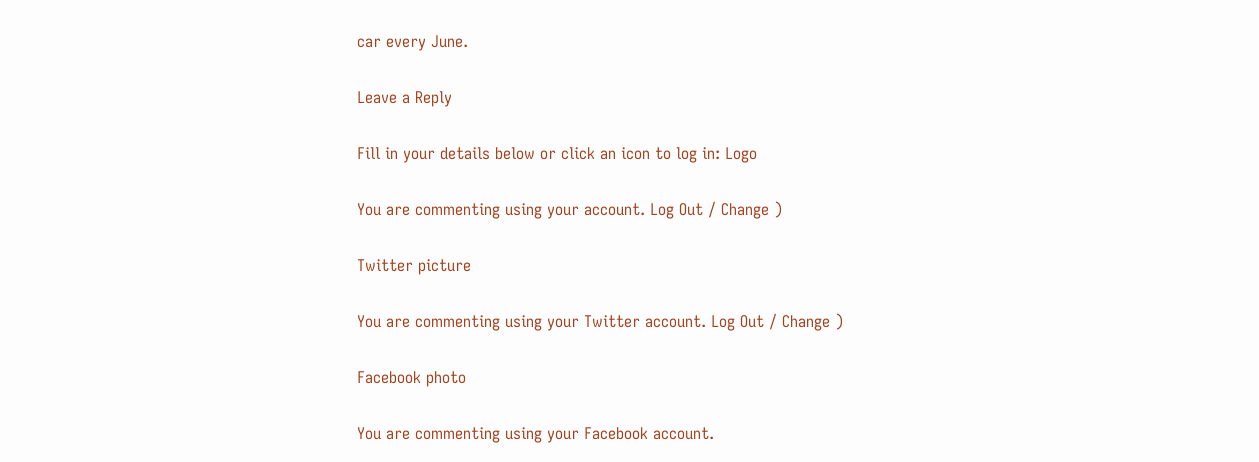car every June.

Leave a Reply

Fill in your details below or click an icon to log in: Logo

You are commenting using your account. Log Out / Change )

Twitter picture

You are commenting using your Twitter account. Log Out / Change )

Facebook photo

You are commenting using your Facebook account.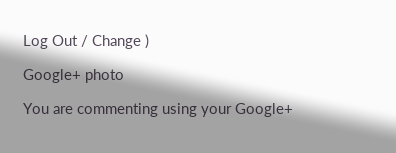Log Out / Change )

Google+ photo

You are commenting using your Google+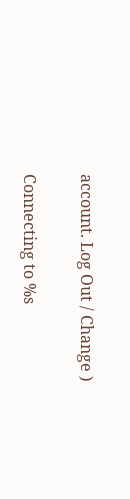account. Log Out / Change )

Connecting to %s